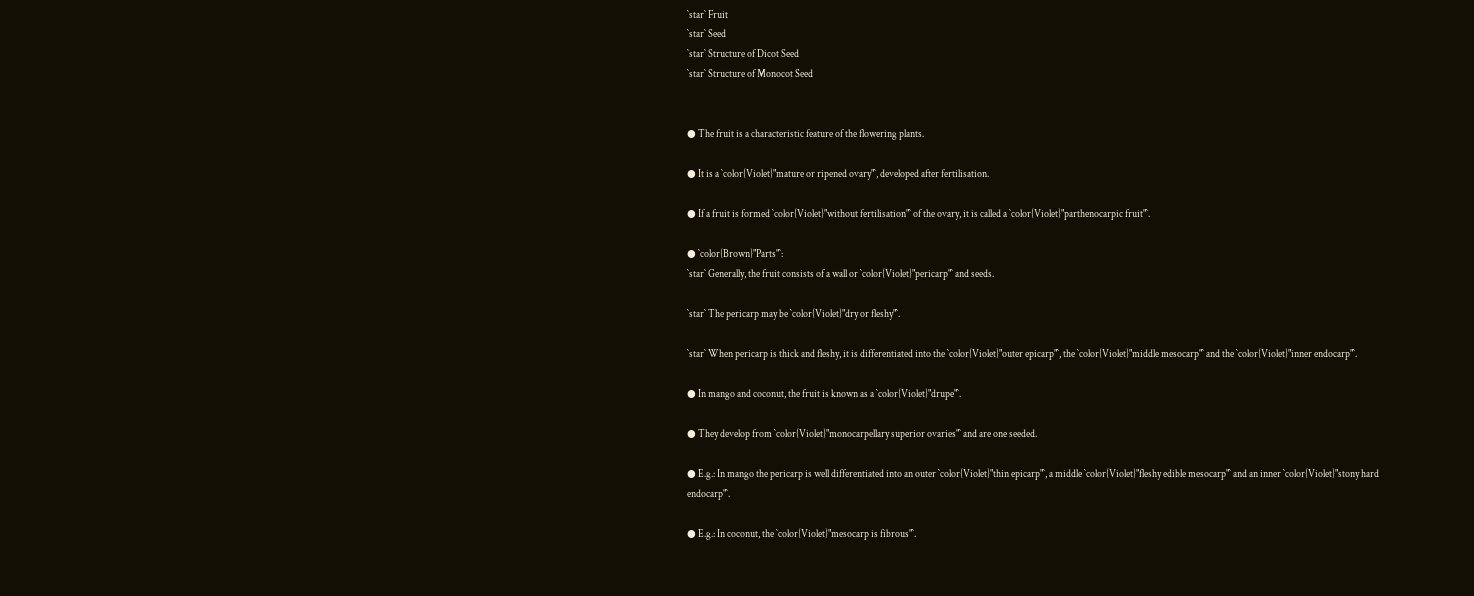`star` Fruit
`star` Seed
`star` Structure of Dicot Seed
`star` Structure of Monocot Seed


● The fruit is a characteristic feature of the flowering plants.

● It is a `color{Violet}"mature or ripened ovary"`, developed after fertilisation.

● If a fruit is formed `color{Violet}"without fertilisation"` of the ovary, it is called a `color{Violet}"parthenocarpic fruit"`.

● `color{Brown}"Parts"`:
`star` Generally, the fruit consists of a wall or `color{Violet}"pericarp"` and seeds.

`star` The pericarp may be `color{Violet}"dry or fleshy"`.

`star` When pericarp is thick and fleshy, it is differentiated into the `color{Violet}"outer epicarp"`, the `color{Violet}"middle mesocarp"` and the `color{Violet}"inner endocarp"`.

● In mango and coconut, the fruit is known as a `color{Violet}"drupe"`.

● They develop from `color{Violet}"monocarpellary superior ovaries"` and are one seeded.

● E.g.: In mango the pericarp is well differentiated into an outer `color{Violet}"thin epicarp"`, a middle `color{Violet}"fleshy edible mesocarp"` and an inner `color{Violet}"stony hard endocarp"`.

● E.g.: In coconut, the `color{Violet}"mesocarp is fibrous"`.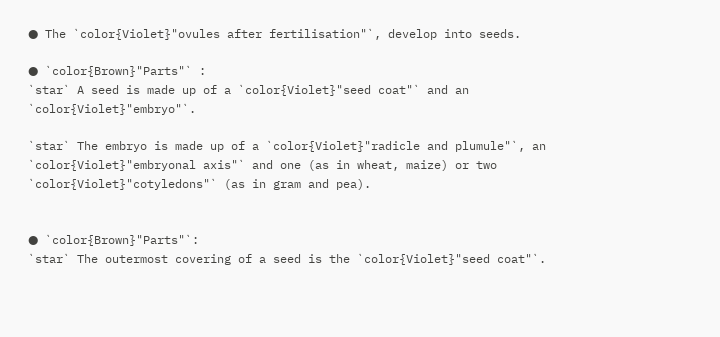● The `color{Violet}"ovules after fertilisation"`, develop into seeds.

● `color{Brown}"Parts"` :
`star` A seed is made up of a `color{Violet}"seed coat"` and an `color{Violet}"embryo"`.

`star` The embryo is made up of a `color{Violet}"radicle and plumule"`, an `color{Violet}"embryonal axis"` and one (as in wheat, maize) or two `color{Violet}"cotyledons"` (as in gram and pea).


● `color{Brown}"Parts"`:
`star` The outermost covering of a seed is the `color{Violet}"seed coat"`.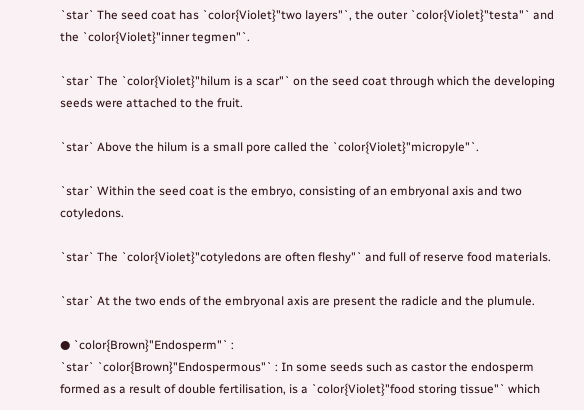`star` The seed coat has `color{Violet}"two layers"`, the outer `color{Violet}"testa"` and the `color{Violet}"inner tegmen"`.

`star` The `color{Violet}"hilum is a scar"` on the seed coat through which the developing seeds were attached to the fruit.

`star` Above the hilum is a small pore called the `color{Violet}"micropyle"`.

`star` Within the seed coat is the embryo, consisting of an embryonal axis and two cotyledons.

`star` The `color{Violet}"cotyledons are often fleshy"` and full of reserve food materials.

`star` At the two ends of the embryonal axis are present the radicle and the plumule.

● `color{Brown}"Endosperm"` :
`star` `color{Brown}"Endospermous"` : In some seeds such as castor the endosperm formed as a result of double fertilisation, is a `color{Violet}"food storing tissue"` which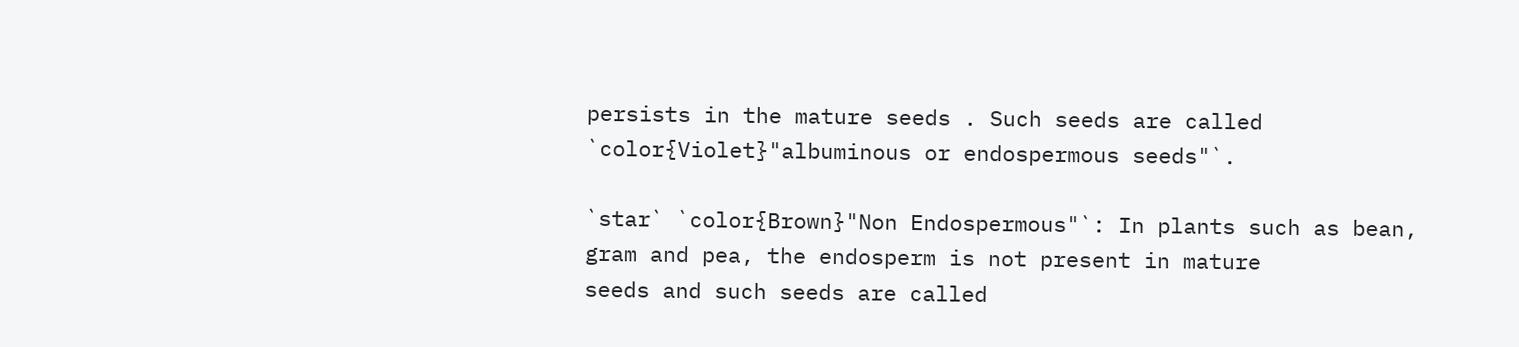persists in the mature seeds . Such seeds are called `color{Violet}"albuminous or endospermous seeds"`.

`star` `color{Brown}"Non Endospermous"`: In plants such as bean, gram and pea, the endosperm is not present in mature
seeds and such seeds are called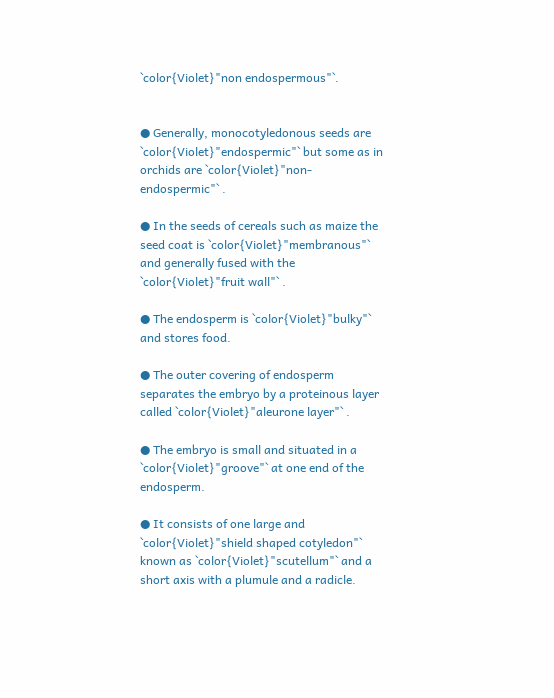`color{Violet}"non endospermous"`.


● Generally, monocotyledonous seeds are `color{Violet}"endospermic"` but some as in orchids are `color{Violet}"non-endospermic"` .

● In the seeds of cereals such as maize the seed coat is `color{Violet}"membranous"` and generally fused with the `color{Violet}"fruit wall"` .

● The endosperm is `color{Violet}"bulky"` and stores food.

● The outer covering of endosperm separates the embryo by a proteinous layer called `color{Violet}"aleurone layer"` .

● The embryo is small and situated in a `color{Violet}"groove"` at one end of the endosperm.

● It consists of one large and `color{Violet}"shield shaped cotyledon"` known as `color{Violet}"scutellum"` and a short axis with a plumule and a radicle.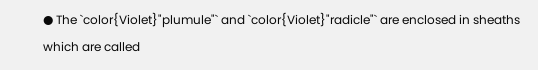● The `color{Violet}"plumule"` and `color{Violet}"radicle"` are enclosed in sheaths which are called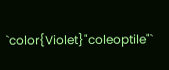`color{Violet}"coleoptile"`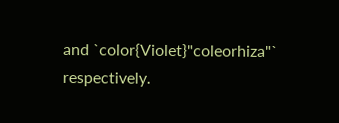and `color{Violet}"coleorhiza"` respectively.